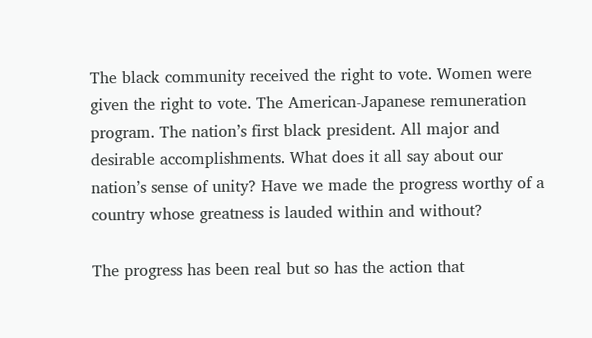The black community received the right to vote. Women were given the right to vote. The American-Japanese remuneration program. The nation’s first black president. All major and desirable accomplishments. What does it all say about our nation’s sense of unity? Have we made the progress worthy of a country whose greatness is lauded within and without?

The progress has been real but so has the action that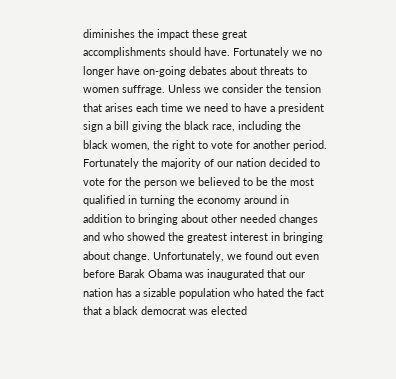diminishes the impact these great accomplishments should have. Fortunately we no longer have on-going debates about threats to women suffrage. Unless we consider the tension that arises each time we need to have a president sign a bill giving the black race, including the black women, the right to vote for another period. Fortunately the majority of our nation decided to vote for the person we believed to be the most qualified in turning the economy around in addition to bringing about other needed changes and who showed the greatest interest in bringing about change. Unfortunately, we found out even before Barak Obama was inaugurated that our nation has a sizable population who hated the fact that a black democrat was elected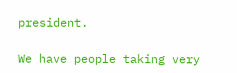president.

We have people taking very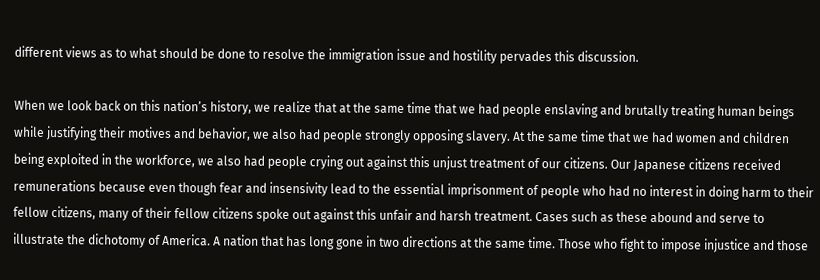different views as to what should be done to resolve the immigration issue and hostility pervades this discussion.

When we look back on this nation’s history, we realize that at the same time that we had people enslaving and brutally treating human beings while justifying their motives and behavior, we also had people strongly opposing slavery. At the same time that we had women and children being exploited in the workforce, we also had people crying out against this unjust treatment of our citizens. Our Japanese citizens received remunerations because even though fear and insensivity lead to the essential imprisonment of people who had no interest in doing harm to their fellow citizens, many of their fellow citizens spoke out against this unfair and harsh treatment. Cases such as these abound and serve to illustrate the dichotomy of America. A nation that has long gone in two directions at the same time. Those who fight to impose injustice and those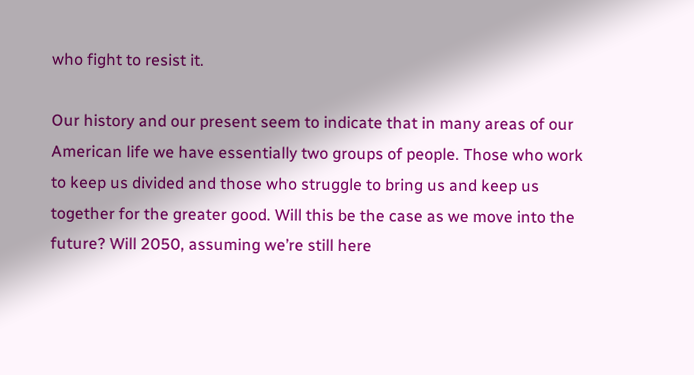who fight to resist it.

Our history and our present seem to indicate that in many areas of our American life we have essentially two groups of people. Those who work to keep us divided and those who struggle to bring us and keep us together for the greater good. Will this be the case as we move into the future? Will 2050, assuming we’re still here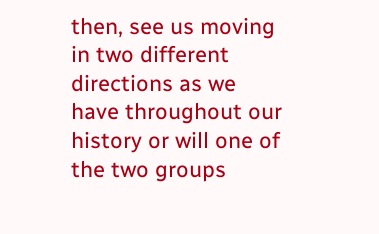then, see us moving in two different directions as we have throughout our history or will one of the two groups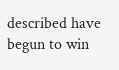described have begun to win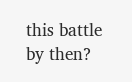this battle by then?